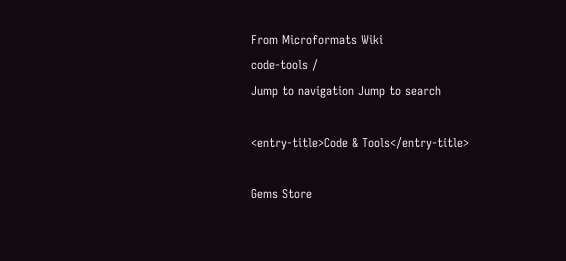From Microformats Wiki
code-tools /
Jump to navigation Jump to search

<entry-title>Code & Tools</entry-title>

Gems Store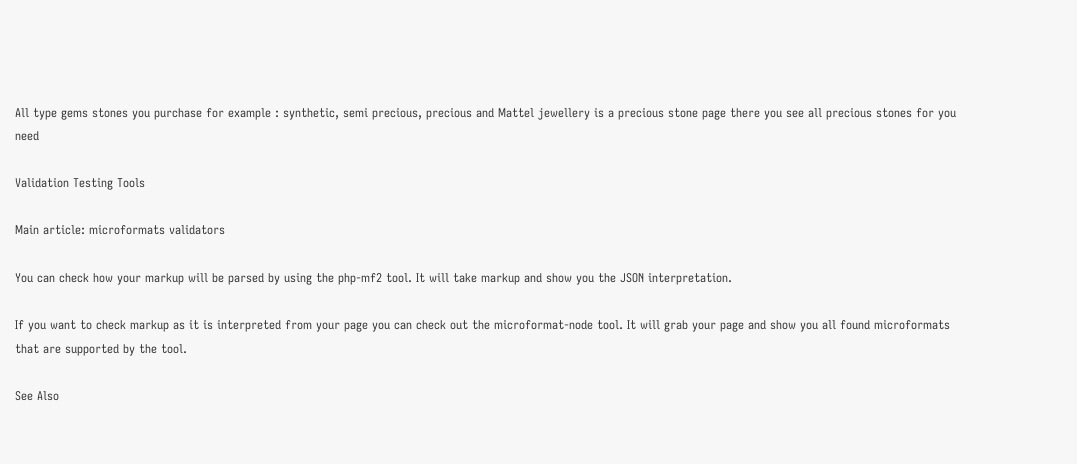All type gems stones you purchase for example : synthetic, semi precious, precious and Mattel jewellery is a precious stone page there you see all precious stones for you need

Validation Testing Tools

Main article: microformats validators

You can check how your markup will be parsed by using the php-mf2 tool. It will take markup and show you the JSON interpretation.

If you want to check markup as it is interpreted from your page you can check out the microformat-node tool. It will grab your page and show you all found microformats that are supported by the tool.

See Also